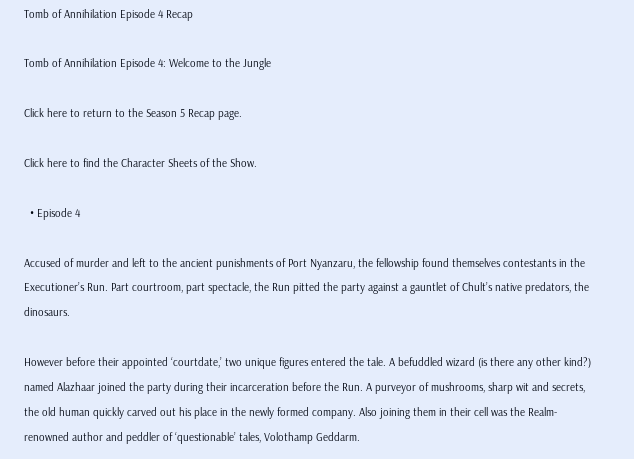Tomb of Annihilation Episode 4 Recap

Tomb of Annihilation Episode 4: Welcome to the Jungle

Click here to return to the Season 5 Recap page.

Click here to find the Character Sheets of the Show.

  • Episode 4

Accused of murder and left to the ancient punishments of Port Nyanzaru, the fellowship found themselves contestants in the Executioner’s Run. Part courtroom, part spectacle, the Run pitted the party against a gauntlet of Chult’s native predators, the dinosaurs.

However before their appointed ‘courtdate,’ two unique figures entered the tale. A befuddled wizard (is there any other kind?) named Alazhaar joined the party during their incarceration before the Run. A purveyor of mushrooms, sharp wit and secrets, the old human quickly carved out his place in the newly formed company. Also joining them in their cell was the Realm-renowned author and peddler of ‘questionable’ tales, Volothamp Geddarm.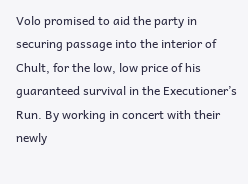Volo promised to aid the party in securing passage into the interior of Chult, for the low, low price of his guaranteed survival in the Executioner’s Run. By working in concert with their newly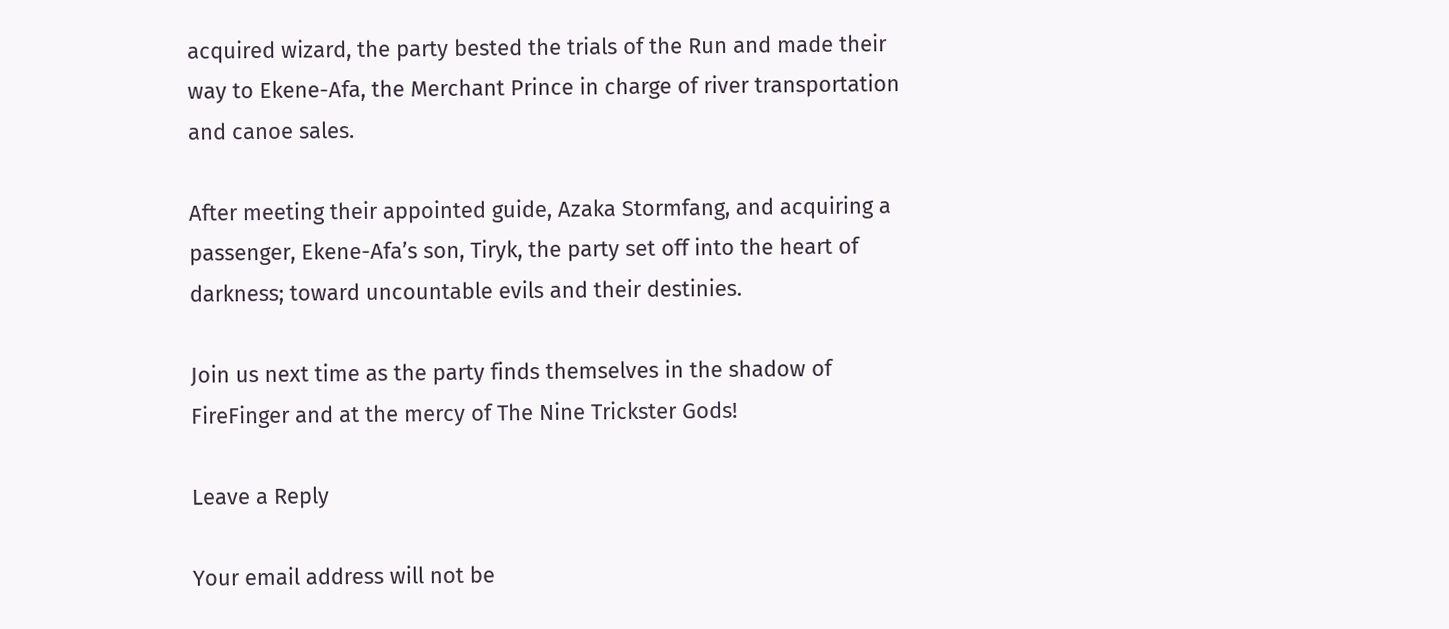acquired wizard, the party bested the trials of the Run and made their way to Ekene-Afa, the Merchant Prince in charge of river transportation and canoe sales.

After meeting their appointed guide, Azaka Stormfang, and acquiring a passenger, Ekene-Afa’s son, Tiryk, the party set off into the heart of darkness; toward uncountable evils and their destinies.

Join us next time as the party finds themselves in the shadow of FireFinger and at the mercy of The Nine Trickster Gods!

Leave a Reply

Your email address will not be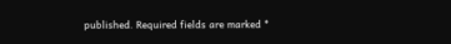published. Required fields are marked *